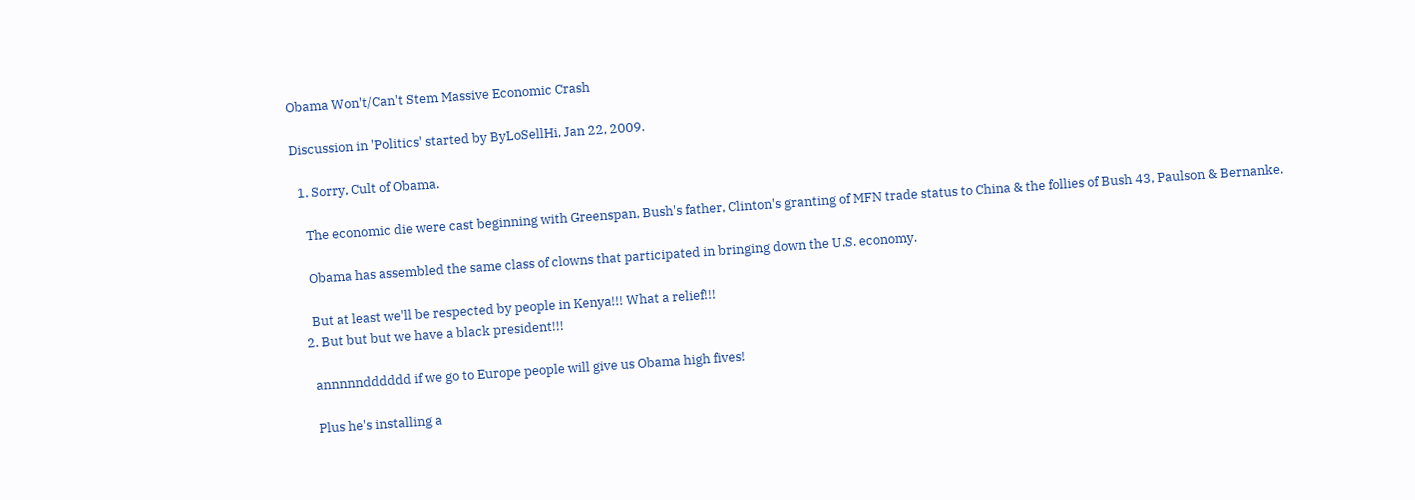Obama Won't/Can't Stem Massive Economic Crash

Discussion in 'Politics' started by ByLoSellHi, Jan 22, 2009.

  1. Sorry, Cult of Obama.

    The economic die were cast beginning with Greenspan, Bush's father, Clinton's granting of MFN trade status to China & the follies of Bush 43, Paulson & Bernanke.

    Obama has assembled the same class of clowns that participated in bringing down the U.S. economy.

    But at least we'll be respected by people in Kenya!!! What a relief!!!
  2. But but but we have a black president!!!

    annnnndddddd if we go to Europe people will give us Obama high fives!

    Plus he's installing a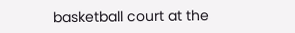basketball court at the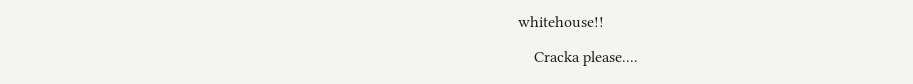whitehouse!!

    Cracka please....